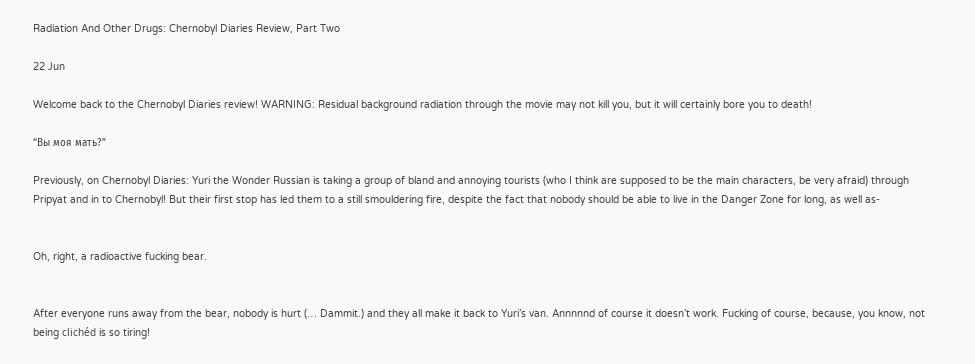Radiation And Other Drugs: Chernobyl Diaries Review, Part Two

22 Jun

Welcome back to the Chernobyl Diaries review! WARNING: Residual background radiation through the movie may not kill you, but it will certainly bore you to death!

“Вы моя мать?”

Previously, on Chernobyl Diaries: Yuri the Wonder Russian is taking a group of bland and annoying tourists (who I think are supposed to be the main characters, be very afraid) through Pripyat and in to Chernobyl! But their first stop has led them to a still smouldering fire, despite the fact that nobody should be able to live in the Danger Zone for long, as well as-


Oh, right, a radioactive fucking bear.


After everyone runs away from the bear, nobody is hurt (… Dammit.) and they all make it back to Yuri’s van. Annnnnd of course it doesn’t work. Fucking of course, because, you know, not being clichéd is so tiring!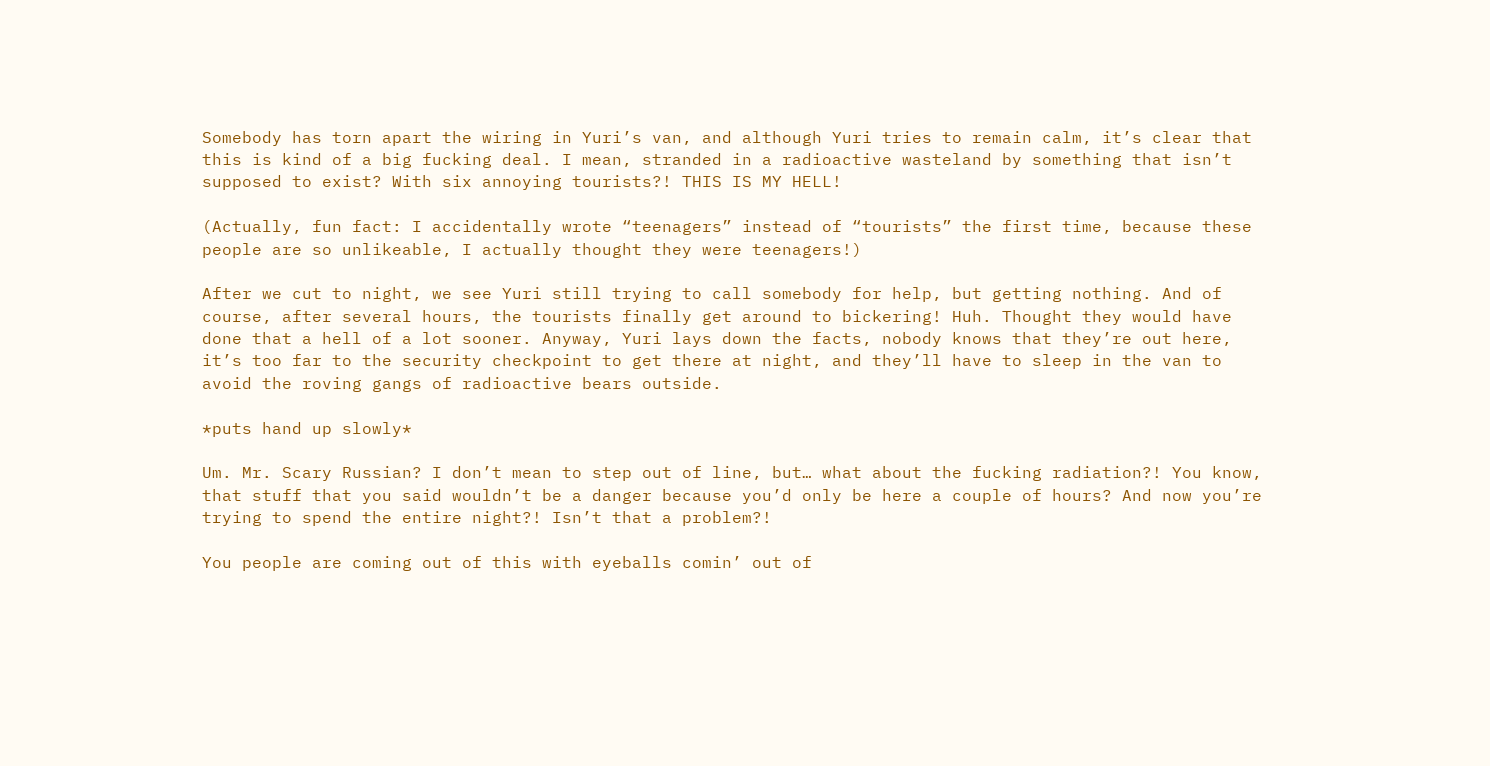Somebody has torn apart the wiring in Yuri’s van, and although Yuri tries to remain calm, it’s clear that this is kind of a big fucking deal. I mean, stranded in a radioactive wasteland by something that isn’t supposed to exist? With six annoying tourists?! THIS IS MY HELL!

(Actually, fun fact: I accidentally wrote “teenagers” instead of “tourists” the first time, because these people are so unlikeable, I actually thought they were teenagers!)

After we cut to night, we see Yuri still trying to call somebody for help, but getting nothing. And of course, after several hours, the tourists finally get around to bickering! Huh. Thought they would have done that a hell of a lot sooner. Anyway, Yuri lays down the facts, nobody knows that they’re out here, it’s too far to the security checkpoint to get there at night, and they’ll have to sleep in the van to avoid the roving gangs of radioactive bears outside.

*puts hand up slowly*

Um. Mr. Scary Russian? I don’t mean to step out of line, but… what about the fucking radiation?! You know, that stuff that you said wouldn’t be a danger because you’d only be here a couple of hours? And now you’re trying to spend the entire night?! Isn’t that a problem?!

You people are coming out of this with eyeballs comin’ out of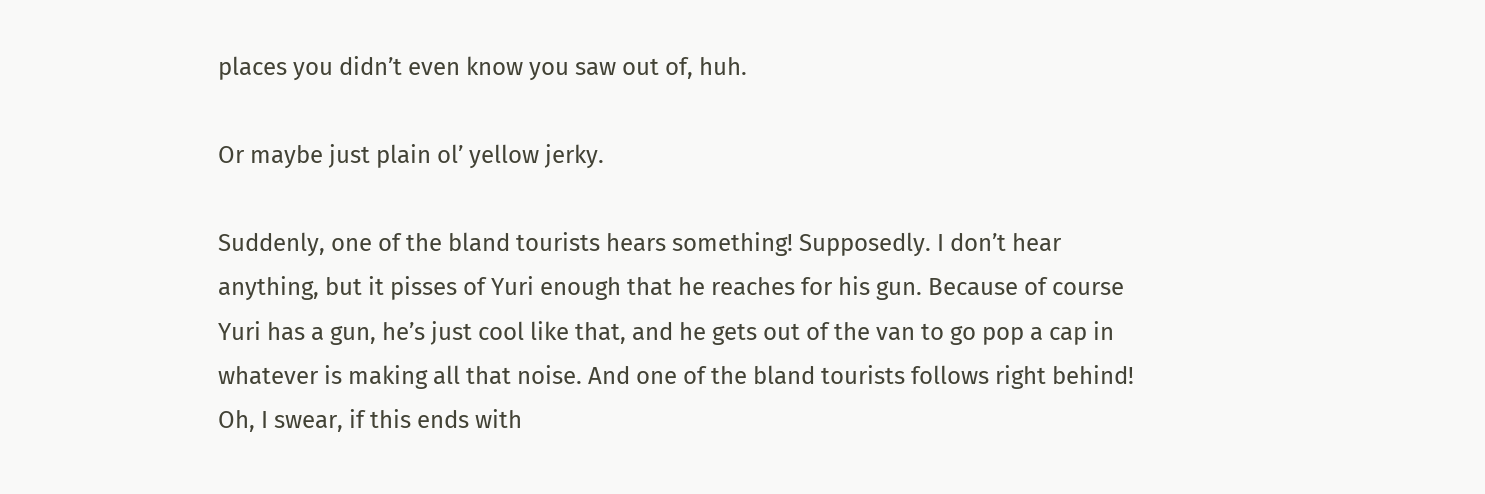places you didn’t even know you saw out of, huh.

Or maybe just plain ol’ yellow jerky.

Suddenly, one of the bland tourists hears something! Supposedly. I don’t hear anything, but it pisses of Yuri enough that he reaches for his gun. Because of course Yuri has a gun, he’s just cool like that, and he gets out of the van to go pop a cap in whatever is making all that noise. And one of the bland tourists follows right behind! Oh, I swear, if this ends with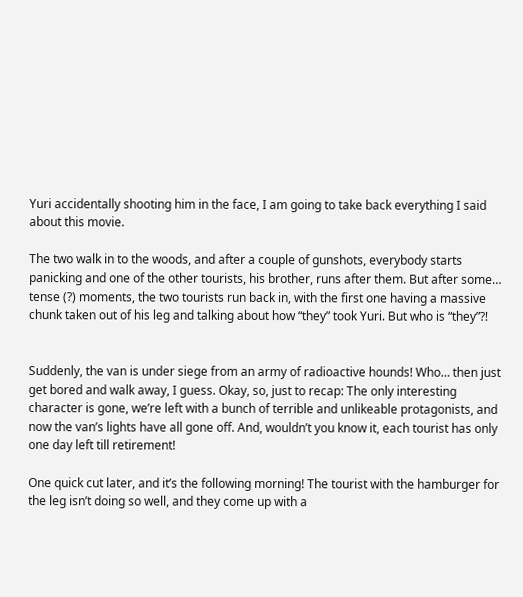Yuri accidentally shooting him in the face, I am going to take back everything I said about this movie.

The two walk in to the woods, and after a couple of gunshots, everybody starts panicking and one of the other tourists, his brother, runs after them. But after some… tense (?) moments, the two tourists run back in, with the first one having a massive chunk taken out of his leg and talking about how “they” took Yuri. But who is “they”?!


Suddenly, the van is under siege from an army of radioactive hounds! Who… then just get bored and walk away, I guess. Okay, so, just to recap: The only interesting character is gone, we’re left with a bunch of terrible and unlikeable protagonists, and now the van’s lights have all gone off. And, wouldn’t you know it, each tourist has only one day left till retirement!

One quick cut later, and it’s the following morning! The tourist with the hamburger for the leg isn’t doing so well, and they come up with a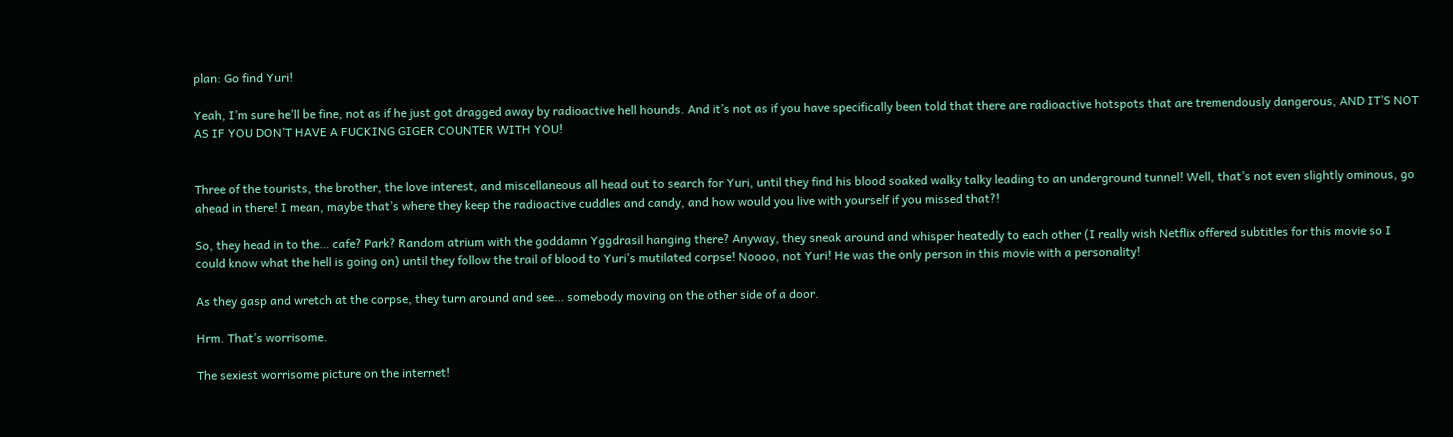plan: Go find Yuri!

Yeah, I’m sure he’ll be fine, not as if he just got dragged away by radioactive hell hounds. And it’s not as if you have specifically been told that there are radioactive hotspots that are tremendously dangerous, AND IT’S NOT AS IF YOU DON’T HAVE A FUCKING GIGER COUNTER WITH YOU!


Three of the tourists, the brother, the love interest, and miscellaneous all head out to search for Yuri, until they find his blood soaked walky talky leading to an underground tunnel! Well, that’s not even slightly ominous, go ahead in there! I mean, maybe that’s where they keep the radioactive cuddles and candy, and how would you live with yourself if you missed that?!

So, they head in to the… cafe? Park? Random atrium with the goddamn Yggdrasil hanging there? Anyway, they sneak around and whisper heatedly to each other (I really wish Netflix offered subtitles for this movie so I could know what the hell is going on) until they follow the trail of blood to Yuri’s mutilated corpse! Noooo, not Yuri! He was the only person in this movie with a personality!

As they gasp and wretch at the corpse, they turn around and see… somebody moving on the other side of a door.

Hrm. That’s worrisome.

The sexiest worrisome picture on the internet!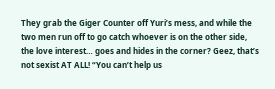They grab the Giger Counter off Yuri’s mess, and while the two men run off to go catch whoever is on the other side, the love interest… goes and hides in the corner? Geez, that’s not sexist AT ALL! “You can’t help us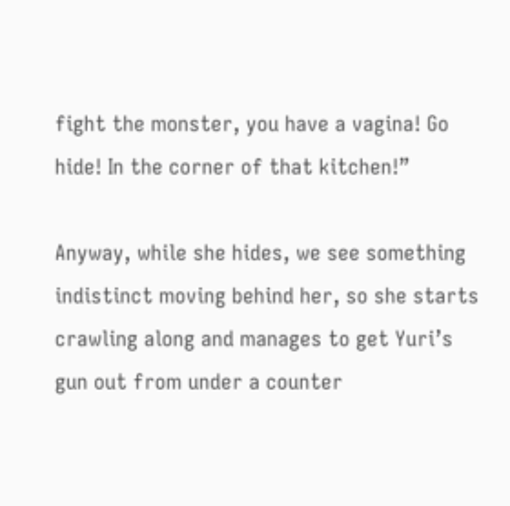fight the monster, you have a vagina! Go hide! In the corner of that kitchen!”

Anyway, while she hides, we see something indistinct moving behind her, so she starts crawling along and manages to get Yuri’s gun out from under a counter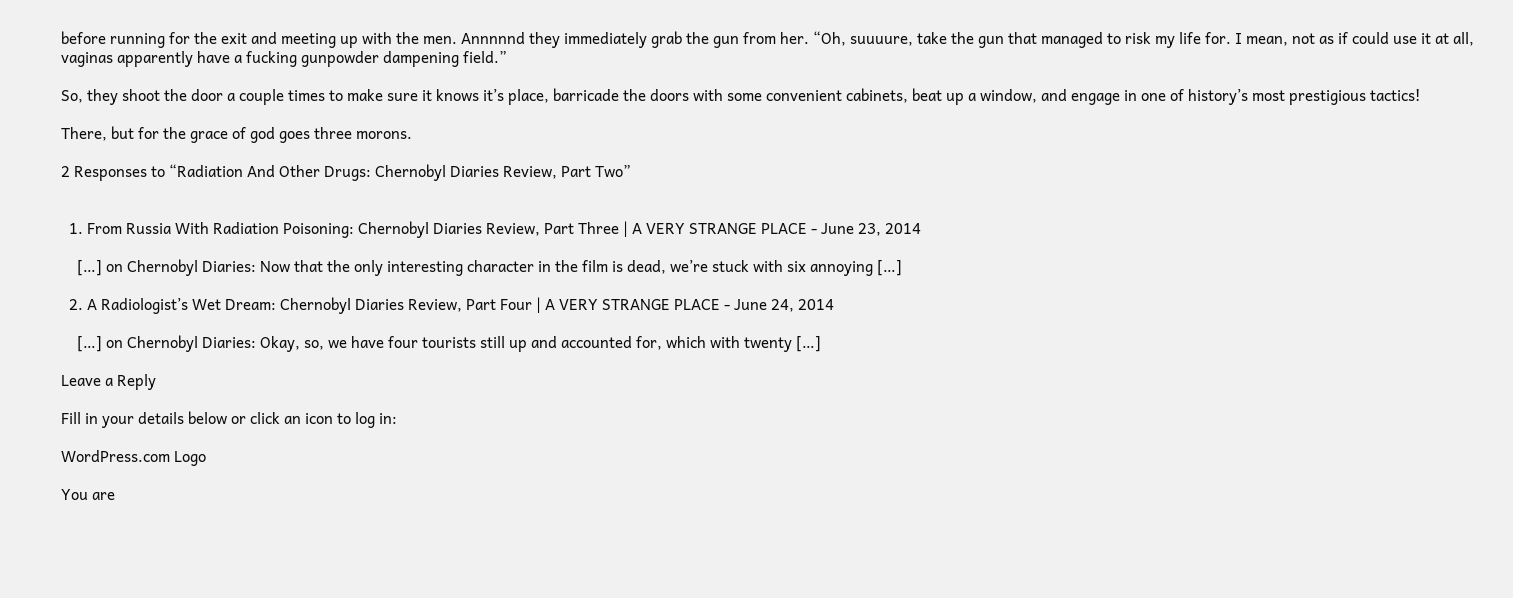before running for the exit and meeting up with the men. Annnnnd they immediately grab the gun from her. “Oh, suuuure, take the gun that managed to risk my life for. I mean, not as if could use it at all, vaginas apparently have a fucking gunpowder dampening field.”

So, they shoot the door a couple times to make sure it knows it’s place, barricade the doors with some convenient cabinets, beat up a window, and engage in one of history’s most prestigious tactics!

There, but for the grace of god goes three morons.

2 Responses to “Radiation And Other Drugs: Chernobyl Diaries Review, Part Two”


  1. From Russia With Radiation Poisoning: Chernobyl Diaries Review, Part Three | A VERY STRANGE PLACE - June 23, 2014

    […] on Chernobyl Diaries: Now that the only interesting character in the film is dead, we’re stuck with six annoying […]

  2. A Radiologist’s Wet Dream: Chernobyl Diaries Review, Part Four | A VERY STRANGE PLACE - June 24, 2014

    […] on Chernobyl Diaries: Okay, so, we have four tourists still up and accounted for, which with twenty […]

Leave a Reply

Fill in your details below or click an icon to log in:

WordPress.com Logo

You are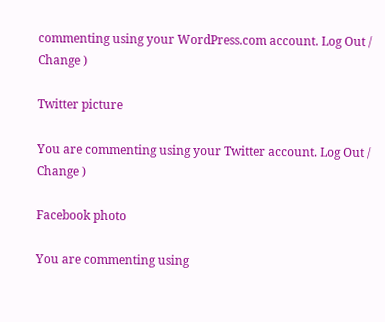commenting using your WordPress.com account. Log Out / Change )

Twitter picture

You are commenting using your Twitter account. Log Out / Change )

Facebook photo

You are commenting using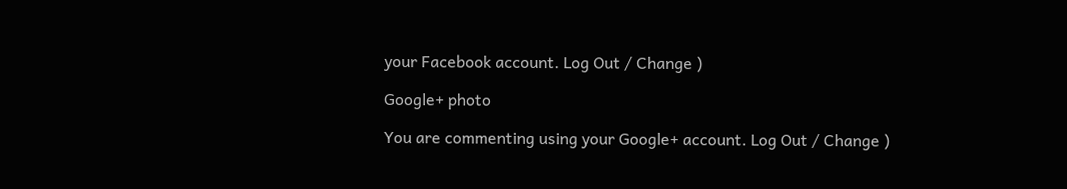your Facebook account. Log Out / Change )

Google+ photo

You are commenting using your Google+ account. Log Out / Change )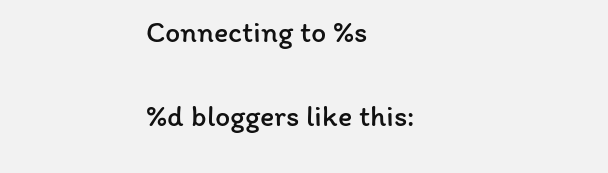Connecting to %s

%d bloggers like this: